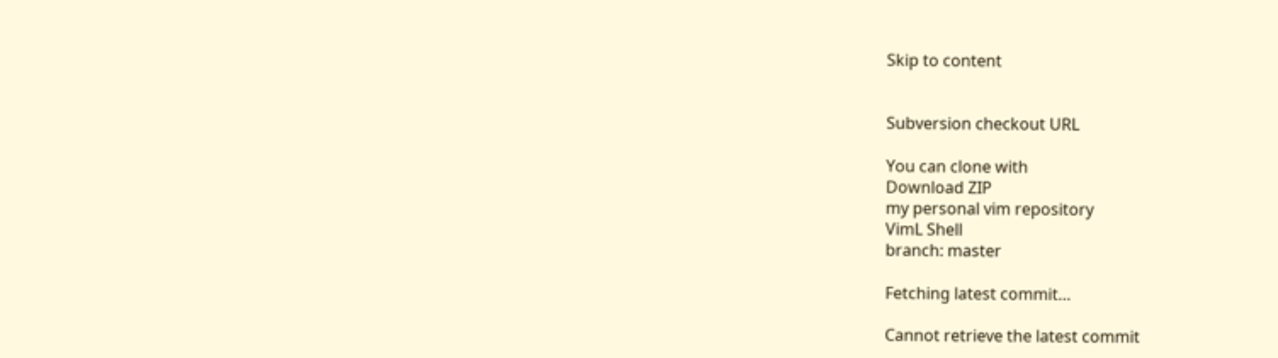Skip to content


Subversion checkout URL

You can clone with
Download ZIP
my personal vim repository
VimL Shell
branch: master

Fetching latest commit…

Cannot retrieve the latest commit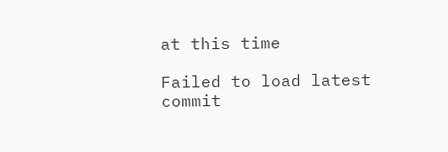at this time

Failed to load latest commit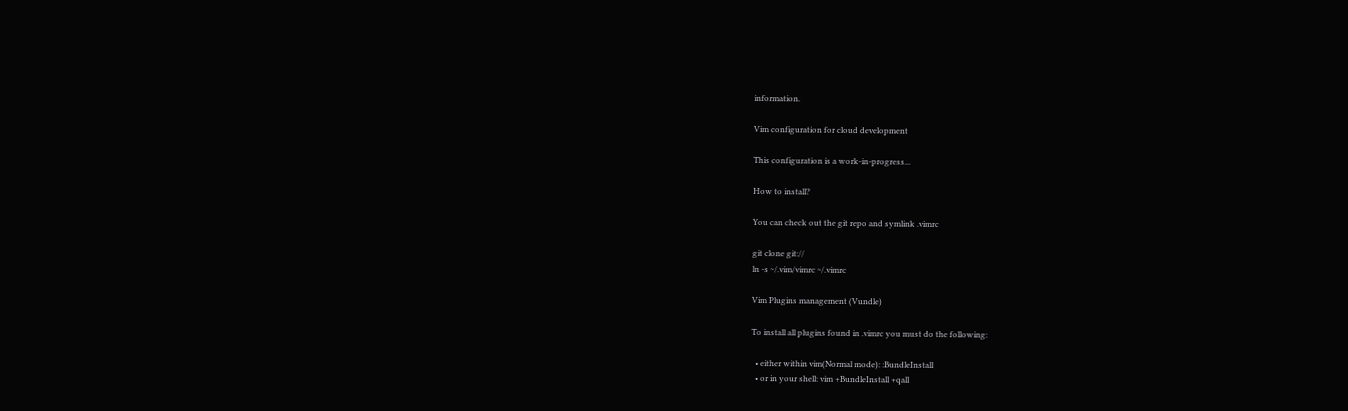information.

Vim configuration for cloud development

This configuration is a work-in-progress...

How to install?

You can check out the git repo and symlink .vimrc

git clone git://
ln -s ~/.vim/vimrc ~/.vimrc

Vim Plugins management (Vundle)

To install all plugins found in .vimrc you must do the following:

  • either within vim(Normal mode): :BundleInstall
  • or in your shell: vim +BundleInstall +qall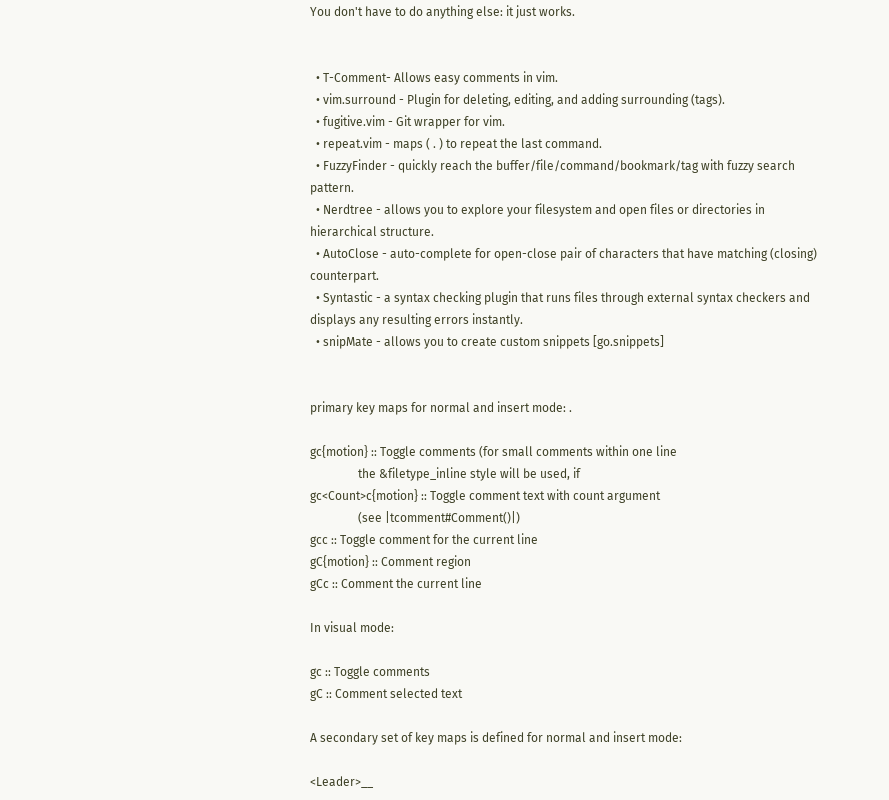You don't have to do anything else: it just works.


  • T-Comment- Allows easy comments in vim.
  • vim.surround - Plugin for deleting, editing, and adding surrounding (tags).
  • fugitive.vim - Git wrapper for vim.
  • repeat.vim - maps ( . ) to repeat the last command.
  • FuzzyFinder - quickly reach the buffer/file/command/bookmark/tag with fuzzy search pattern.
  • Nerdtree - allows you to explore your filesystem and open files or directories in hierarchical structure.
  • AutoClose - auto-complete for open-close pair of characters that have matching (closing) counterpart.
  • Syntastic - a syntax checking plugin that runs files through external syntax checkers and displays any resulting errors instantly.
  • snipMate - allows you to create custom snippets [go.snippets]


primary key maps for normal and insert mode: .

gc{motion} :: Toggle comments (for small comments within one line
                the &filetype_inline style will be used, if
gc<Count>c{motion} :: Toggle comment text with count argument
                (see |tcomment#Comment()|)
gcc :: Toggle comment for the current line
gC{motion} :: Comment region
gCc :: Comment the current line

In visual mode:

gc :: Toggle comments
gC :: Comment selected text

A secondary set of key maps is defined for normal and insert mode:

<Leader>__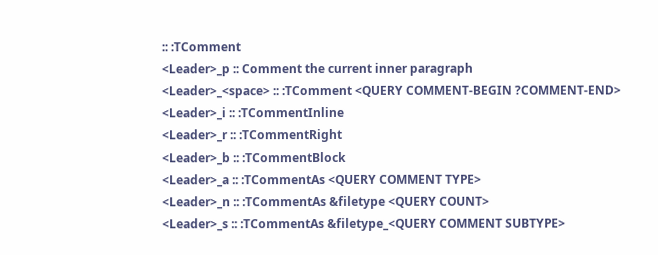:: :TComment
<Leader>_p :: Comment the current inner paragraph
<Leader>_<space> :: :TComment <QUERY COMMENT-BEGIN ?COMMENT-END>
<Leader>_i :: :TCommentInline
<Leader>_r :: :TCommentRight
<Leader>_b :: :TCommentBlock
<Leader>_a :: :TCommentAs <QUERY COMMENT TYPE>
<Leader>_n :: :TCommentAs &filetype <QUERY COUNT>
<Leader>_s :: :TCommentAs &filetype_<QUERY COMMENT SUBTYPE>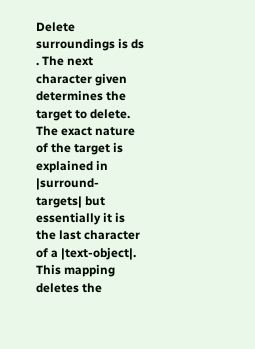Delete surroundings is ds . The next character given determines the target to delete. The exact nature of the target is explained in |surround-targets| but essentially it is the last character of a |text-object|. This mapping deletes the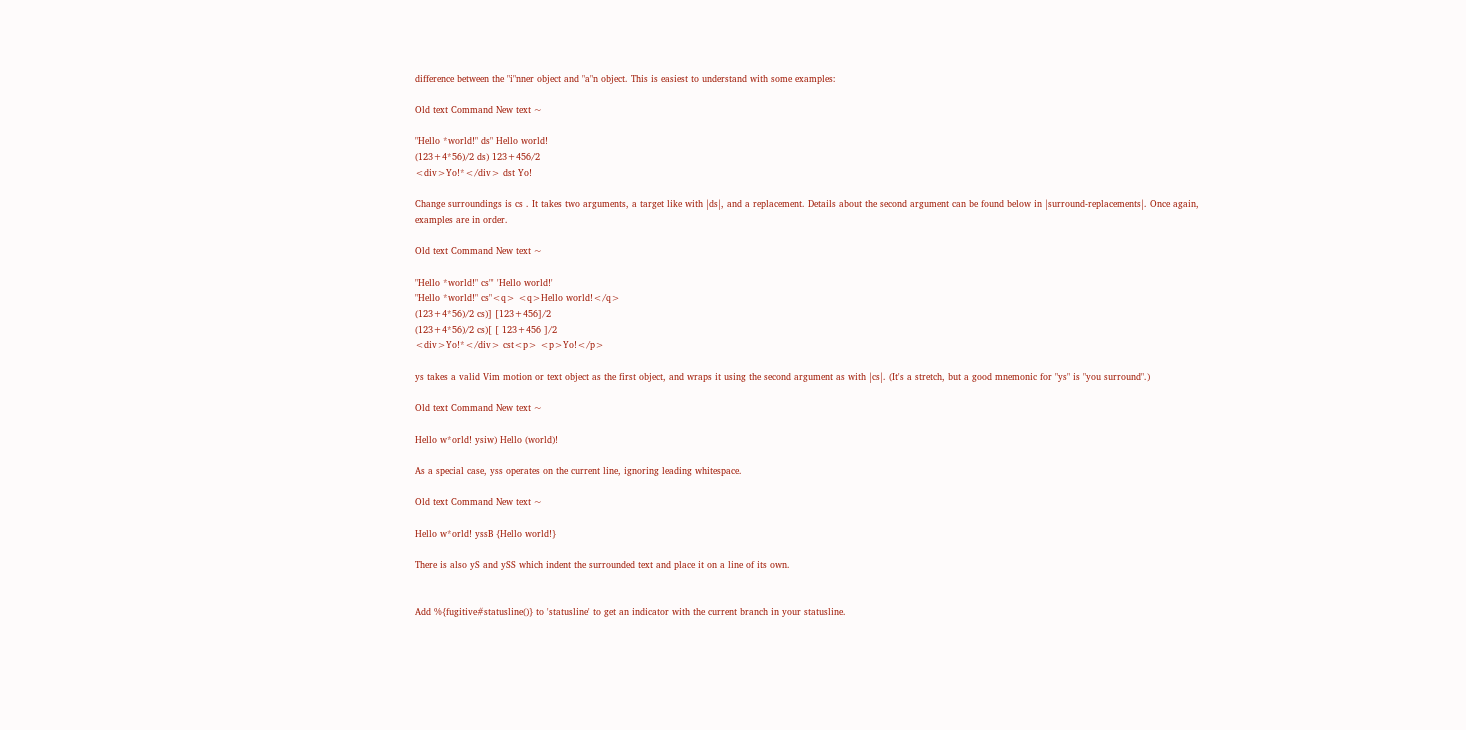difference between the "i"nner object and "a"n object. This is easiest to understand with some examples:

Old text Command New text ~

"Hello *world!" ds" Hello world!
(123+4*56)/2 ds) 123+456/2
<div>Yo!*</div> dst Yo!

Change surroundings is cs . It takes two arguments, a target like with |ds|, and a replacement. Details about the second argument can be found below in |surround-replacements|. Once again, examples are in order.

Old text Command New text ~

"Hello *world!" cs"' 'Hello world!'
"Hello *world!" cs"<q> <q>Hello world!</q>
(123+4*56)/2 cs)] [123+456]/2
(123+4*56)/2 cs)[ [ 123+456 ]/2
<div>Yo!*</div> cst<p> <p>Yo!</p>

ys takes a valid Vim motion or text object as the first object, and wraps it using the second argument as with |cs|. (It's a stretch, but a good mnemonic for "ys" is "you surround".)

Old text Command New text ~

Hello w*orld! ysiw) Hello (world)!

As a special case, yss operates on the current line, ignoring leading whitespace.

Old text Command New text ~

Hello w*orld! yssB {Hello world!}

There is also yS and ySS which indent the surrounded text and place it on a line of its own.


Add %{fugitive#statusline()} to 'statusline' to get an indicator with the current branch in your statusline.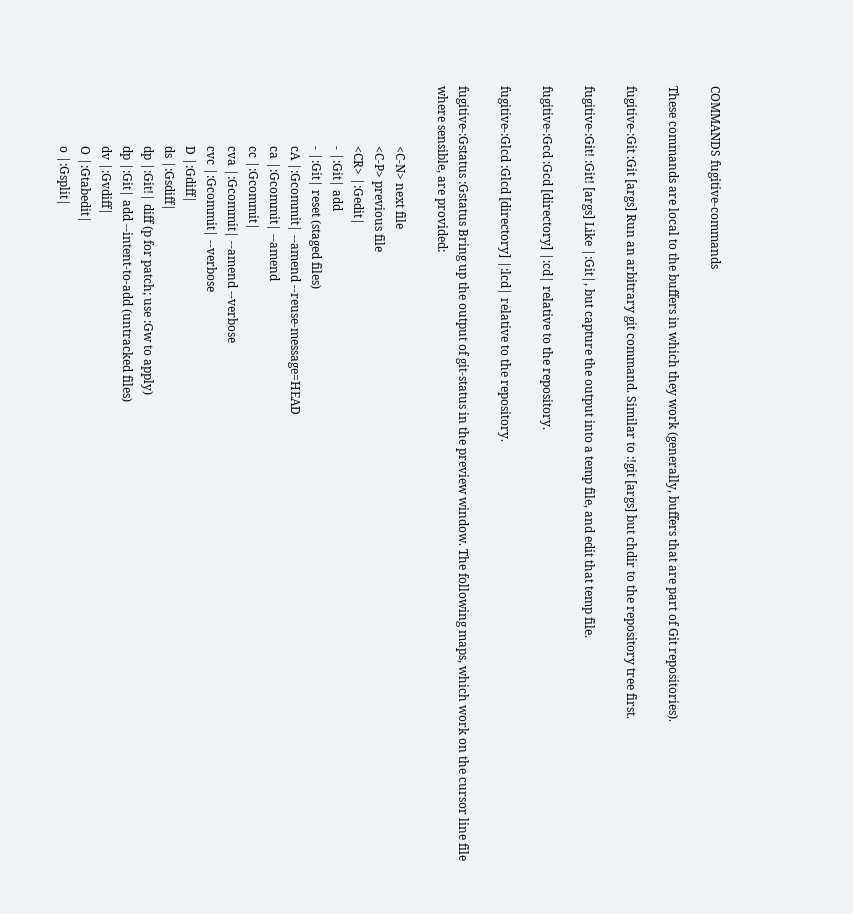COMMANDS fugitive-commands

These commands are local to the buffers in which they work (generally, buffers that are part of Git repositories).

fugitive-:Git :Git [args] Run an arbitrary git command. Similar to :!git [args] but chdir to the repository tree first.

fugitive-:Git! :Git! [args] Like |:Git|, but capture the output into a temp file, and edit that temp file.

fugitive-:Gcd :Gcd [directory] |:cd| relative to the repository.

fugitive-:Glcd :Glcd [directory] |:lcd| relative to the repository.

fugitive-:Gstatus :Gstatus Bring up the output of git-status in the preview window. The following maps, which work on the cursor line file where sensible, are provided:

                    <C-N> next file
                    <C-P> previous file
                    <CR> |:Gedit|
                    - |:Git| add
                    - |:Git| reset (staged files)
                    cA |:Gcommit| --amend --reuse-message=HEAD
                    ca |:Gcommit| --amend
                    cc |:Gcommit|
                    cva |:Gcommit| --amend --verbose
                    cvc |:Gcommit| --verbose
                    D |:Gdiff|
                    ds |:Gsdiff|
                    dp |:Git!| diff (p for patch; use :Gw to apply)
                    dp |:Git| add --intent-to-add (untracked files)
                    dv |:Gvdiff|
                    O |:Gtabedit|
                    o |:Gsplit|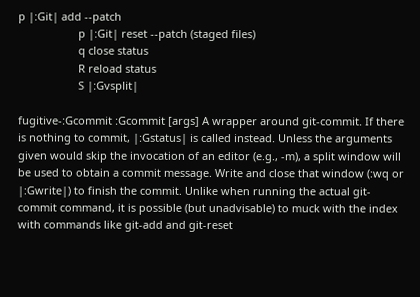p |:Git| add --patch
                    p |:Git| reset --patch (staged files)
                    q close status
                    R reload status
                    S |:Gvsplit|

fugitive-:Gcommit :Gcommit [args] A wrapper around git-commit. If there is nothing to commit, |:Gstatus| is called instead. Unless the arguments given would skip the invocation of an editor (e.g., -m), a split window will be used to obtain a commit message. Write and close that window (:wq or |:Gwrite|) to finish the commit. Unlike when running the actual git-commit command, it is possible (but unadvisable) to muck with the index with commands like git-add and git-reset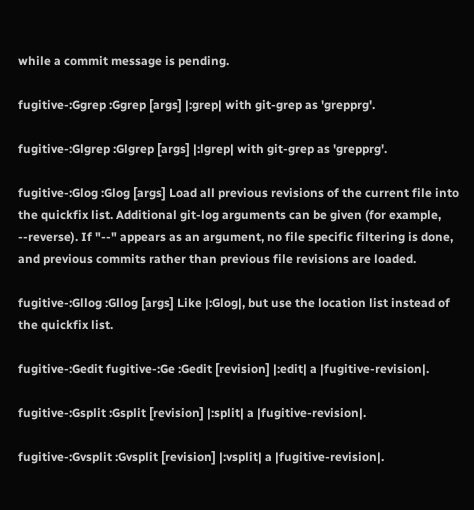while a commit message is pending.

fugitive-:Ggrep :Ggrep [args] |:grep| with git-grep as 'grepprg'.

fugitive-:Glgrep :Glgrep [args] |:lgrep| with git-grep as 'grepprg'.

fugitive-:Glog :Glog [args] Load all previous revisions of the current file into the quickfix list. Additional git-log arguments can be given (for example, --reverse). If "--" appears as an argument, no file specific filtering is done, and previous commits rather than previous file revisions are loaded.

fugitive-:Gllog :Gllog [args] Like |:Glog|, but use the location list instead of the quickfix list.

fugitive-:Gedit fugitive-:Ge :Gedit [revision] |:edit| a |fugitive-revision|.

fugitive-:Gsplit :Gsplit [revision] |:split| a |fugitive-revision|.

fugitive-:Gvsplit :Gvsplit [revision] |:vsplit| a |fugitive-revision|.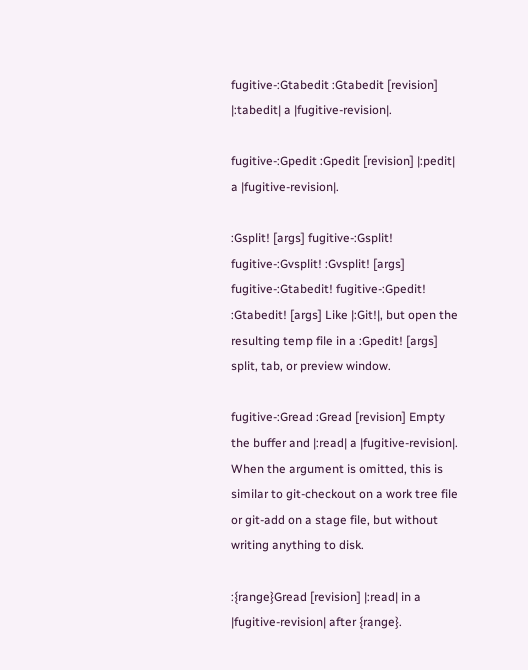fugitive-:Gtabedit :Gtabedit [revision] |:tabedit| a |fugitive-revision|.

fugitive-:Gpedit :Gpedit [revision] |:pedit| a |fugitive-revision|.

:Gsplit! [args] fugitive-:Gsplit! fugitive-:Gvsplit! :Gvsplit! [args] fugitive-:Gtabedit! fugitive-:Gpedit! :Gtabedit! [args] Like |:Git!|, but open the resulting temp file in a :Gpedit! [args] split, tab, or preview window.

fugitive-:Gread :Gread [revision] Empty the buffer and |:read| a |fugitive-revision|. When the argument is omitted, this is similar to git-checkout on a work tree file or git-add on a stage file, but without writing anything to disk.

:{range}Gread [revision] |:read| in a |fugitive-revision| after {range}.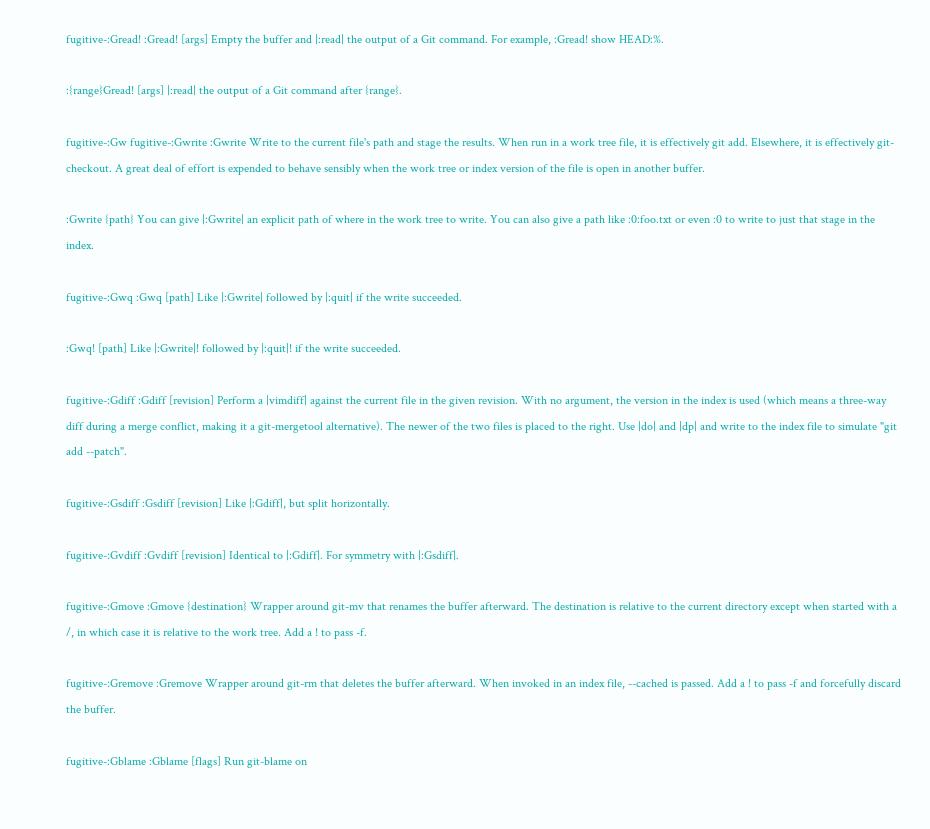fugitive-:Gread! :Gread! [args] Empty the buffer and |:read| the output of a Git command. For example, :Gread! show HEAD:%.

:{range}Gread! [args] |:read| the output of a Git command after {range}.

fugitive-:Gw fugitive-:Gwrite :Gwrite Write to the current file's path and stage the results. When run in a work tree file, it is effectively git add. Elsewhere, it is effectively git-checkout. A great deal of effort is expended to behave sensibly when the work tree or index version of the file is open in another buffer.

:Gwrite {path} You can give |:Gwrite| an explicit path of where in the work tree to write. You can also give a path like :0:foo.txt or even :0 to write to just that stage in the index.

fugitive-:Gwq :Gwq [path] Like |:Gwrite| followed by |:quit| if the write succeeded.

:Gwq! [path] Like |:Gwrite|! followed by |:quit|! if the write succeeded.

fugitive-:Gdiff :Gdiff [revision] Perform a |vimdiff| against the current file in the given revision. With no argument, the version in the index is used (which means a three-way diff during a merge conflict, making it a git-mergetool alternative). The newer of the two files is placed to the right. Use |do| and |dp| and write to the index file to simulate "git add --patch".

fugitive-:Gsdiff :Gsdiff [revision] Like |:Gdiff|, but split horizontally.

fugitive-:Gvdiff :Gvdiff [revision] Identical to |:Gdiff|. For symmetry with |:Gsdiff|.

fugitive-:Gmove :Gmove {destination} Wrapper around git-mv that renames the buffer afterward. The destination is relative to the current directory except when started with a /, in which case it is relative to the work tree. Add a ! to pass -f.

fugitive-:Gremove :Gremove Wrapper around git-rm that deletes the buffer afterward. When invoked in an index file, --cached is passed. Add a ! to pass -f and forcefully discard the buffer.

fugitive-:Gblame :Gblame [flags] Run git-blame on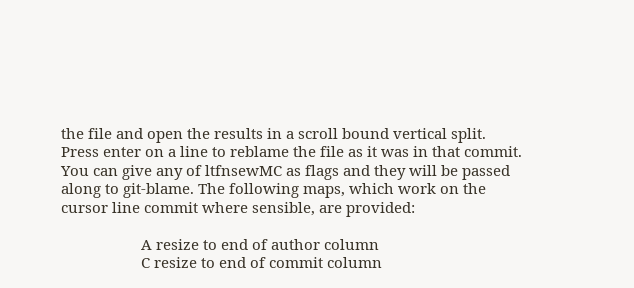the file and open the results in a scroll bound vertical split. Press enter on a line to reblame the file as it was in that commit. You can give any of ltfnsewMC as flags and they will be passed along to git-blame. The following maps, which work on the cursor line commit where sensible, are provided:

                    A resize to end of author column
                    C resize to end of commit column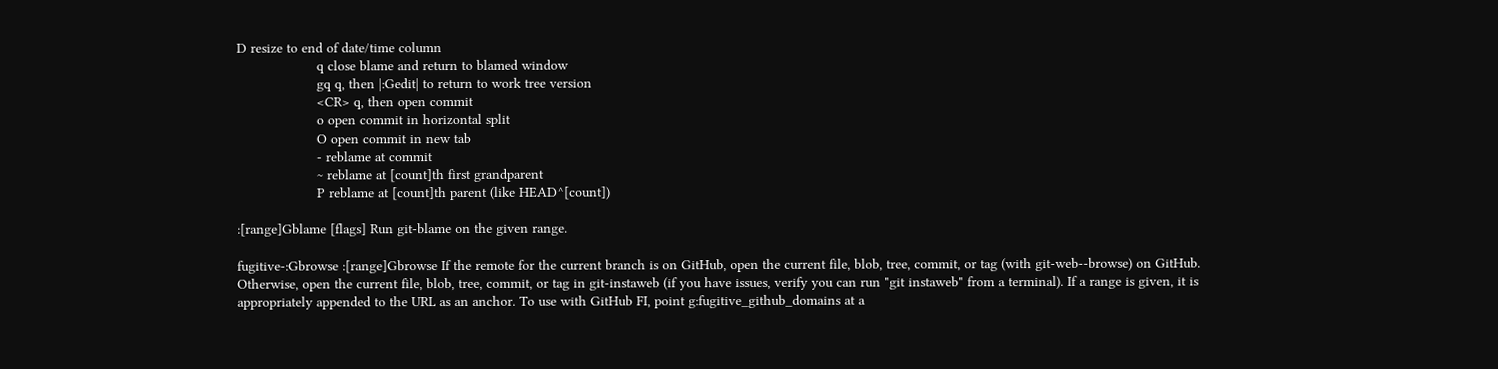D resize to end of date/time column
                    q close blame and return to blamed window
                    gq q, then |:Gedit| to return to work tree version
                    <CR> q, then open commit
                    o open commit in horizontal split
                    O open commit in new tab
                    - reblame at commit
                    ~ reblame at [count]th first grandparent
                    P reblame at [count]th parent (like HEAD^[count])

:[range]Gblame [flags] Run git-blame on the given range.

fugitive-:Gbrowse :[range]Gbrowse If the remote for the current branch is on GitHub, open the current file, blob, tree, commit, or tag (with git-web--browse) on GitHub. Otherwise, open the current file, blob, tree, commit, or tag in git-instaweb (if you have issues, verify you can run "git instaweb" from a terminal). If a range is given, it is appropriately appended to the URL as an anchor. To use with GitHub FI, point g:fugitive_github_domains at a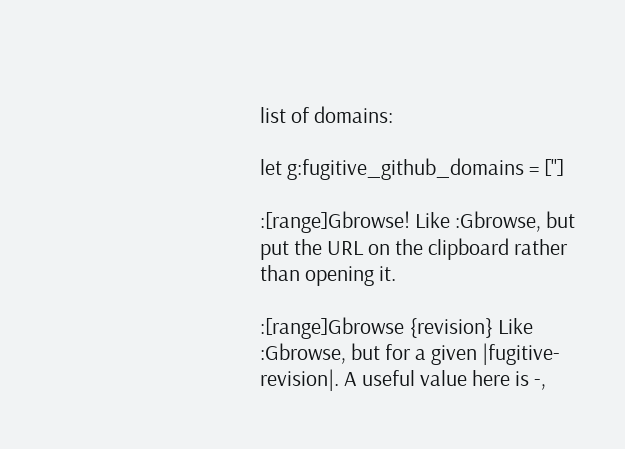list of domains:

let g:fugitive_github_domains = ['']

:[range]Gbrowse! Like :Gbrowse, but put the URL on the clipboard rather than opening it.

:[range]Gbrowse {revision} Like :Gbrowse, but for a given |fugitive-revision|. A useful value here is -,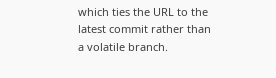which ties the URL to the latest commit rather than a volatile branch.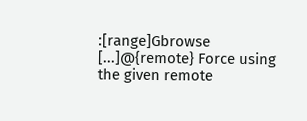:[range]Gbrowse [...]@{remote} Force using the given remote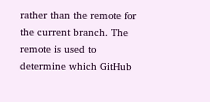rather than the remote for the current branch. The remote is used to determine which GitHub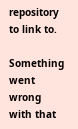repository to link to.

Something went wrong with that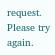request. Please try again.